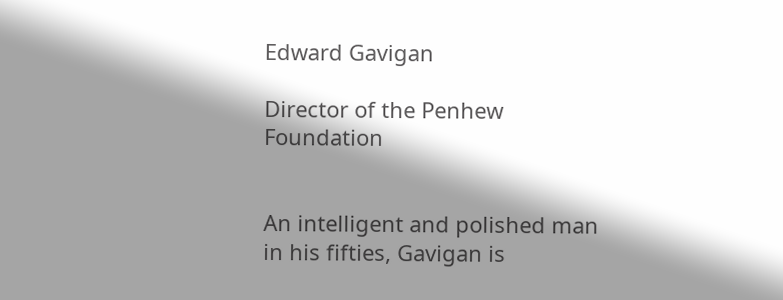Edward Gavigan

Director of the Penhew Foundation


An intelligent and polished man in his fifties, Gavigan is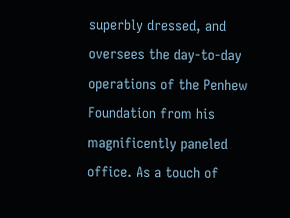superbly dressed, and oversees the day-to-day operations of the Penhew Foundation from his magnificently paneled office. As a touch of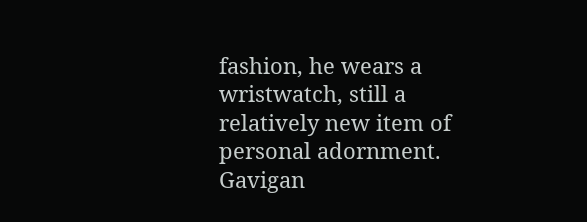fashion, he wears a wristwatch, still a relatively new item of personal adornment. Gavigan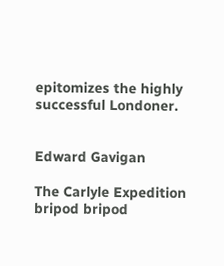epitomizes the highly successful Londoner.


Edward Gavigan

The Carlyle Expedition bripod bripod